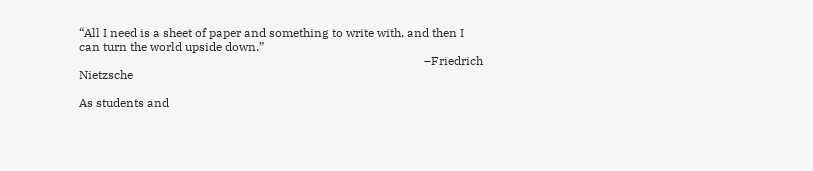“All I need is a sheet of paper and something to write with, and then I can turn the world upside down.”
                                                                                                                   –Friedrich Nietzsche

As students and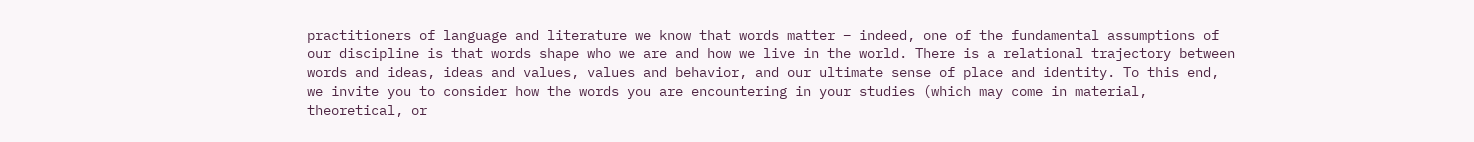practitioners of language and literature we know that words matter – indeed, one of the fundamental assumptions of our discipline is that words shape who we are and how we live in the world. There is a relational trajectory between words and ideas, ideas and values, values and behavior, and our ultimate sense of place and identity. To this end, we invite you to consider how the words you are encountering in your studies (which may come in material, theoretical, or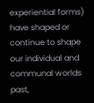experiential forms) have shaped or continue to shape our individual and communal worlds past,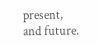present, and future.